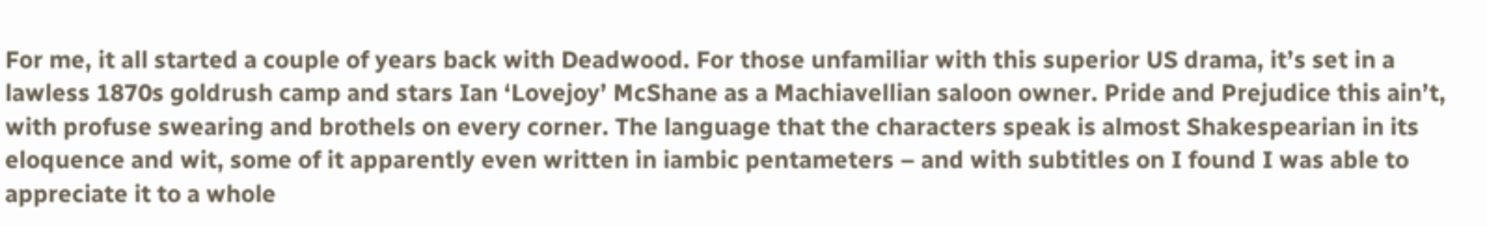For me, it all started a couple of years back with Deadwood. For those unfamiliar with this superior US drama, it’s set in a lawless 1870s goldrush camp and stars Ian ‘Lovejoy’ McShane as a Machiavellian saloon owner. Pride and Prejudice this ain’t, with profuse swearing and brothels on every corner. The language that the characters speak is almost Shakespearian in its eloquence and wit, some of it apparently even written in iambic pentameters – and with subtitles on I found I was able to appreciate it to a whole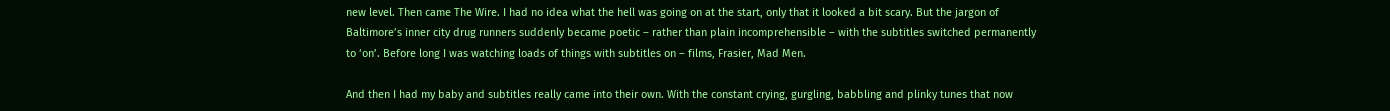new level. Then came The Wire. I had no idea what the hell was going on at the start, only that it looked a bit scary. But the jargon of Baltimore’s inner city drug runners suddenly became poetic – rather than plain incomprehensible – with the subtitles switched permanently to ‘on’. Before long I was watching loads of things with subtitles on – films, Frasier, Mad Men.

And then I had my baby and subtitles really came into their own. With the constant crying, gurgling, babbling and plinky tunes that now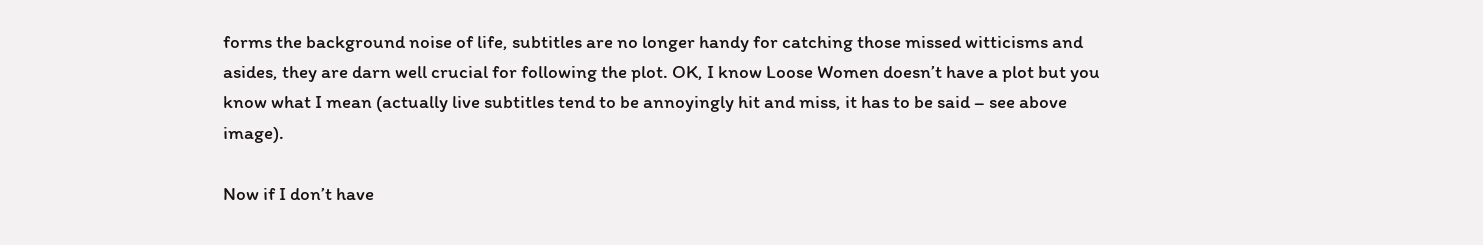forms the background noise of life, subtitles are no longer handy for catching those missed witticisms and asides, they are darn well crucial for following the plot. OK, I know Loose Women doesn’t have a plot but you know what I mean (actually live subtitles tend to be annoyingly hit and miss, it has to be said – see above image).

Now if I don’t have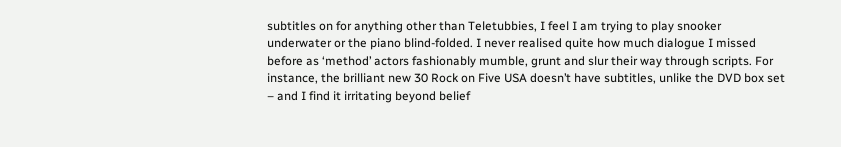subtitles on for anything other than Teletubbies, I feel I am trying to play snooker underwater or the piano blind-folded. I never realised quite how much dialogue I missed before as ‘method’ actors fashionably mumble, grunt and slur their way through scripts. For instance, the brilliant new 30 Rock on Five USA doesn’t have subtitles, unlike the DVD box set – and I find it irritating beyond belief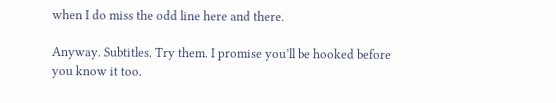when I do miss the odd line here and there.

Anyway. Subtitles. Try them. I promise you’ll be hooked before you know it too.